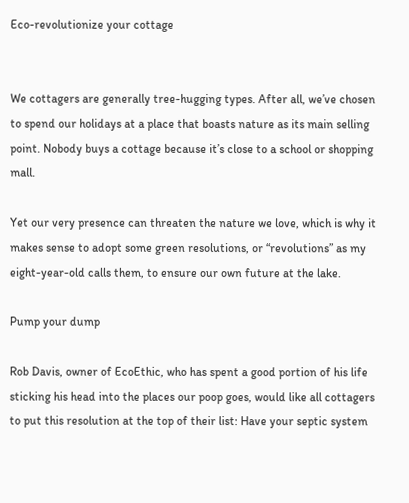Eco-revolutionize your cottage


We cottagers are generally tree-hugging types. After all, we’ve chosen to spend our holidays at a place that boasts nature as its main selling point. Nobody buys a cottage because it’s close to a school or shopping mall.

Yet our very presence can threaten the nature we love, which is why it makes sense to adopt some green resolutions, or “revolutions” as my eight-year-old calls them, to ensure our own future at the lake.

Pump your dump

Rob Davis, owner of EcoEthic, who has spent a good portion of his life sticking his head into the places our poop goes, would like all cottagers to put this resolution at the top of their list: Have your septic system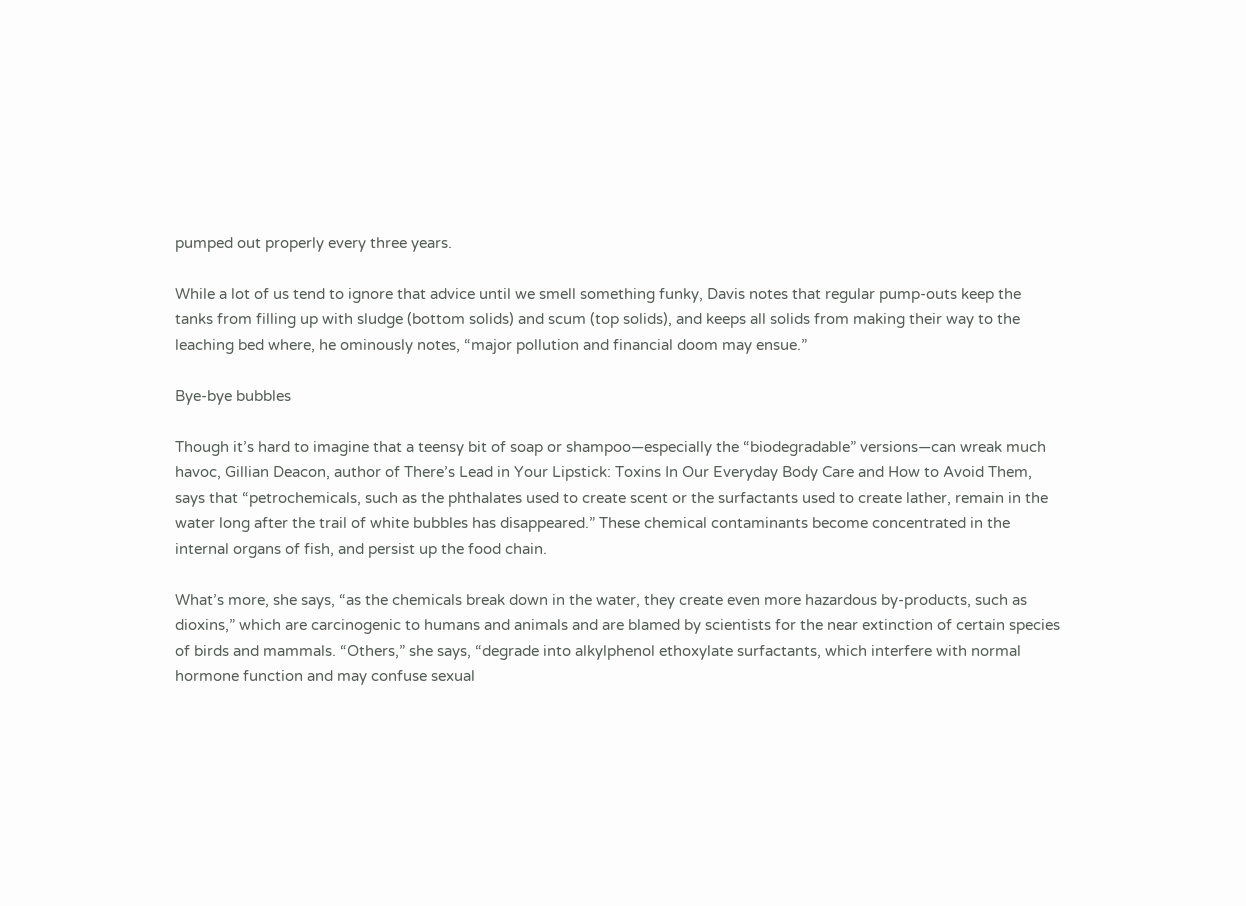pumped out properly every three years.

While a lot of us tend to ignore that advice until we smell something funky, Davis notes that regular pump-outs keep the tanks from filling up with sludge (bottom solids) and scum (top solids), and keeps all solids from making their way to the leaching bed where, he ominously notes, “major pollution and financial doom may ensue.”

Bye-bye bubbles

Though it’s hard to imagine that a teensy bit of soap or shampoo—especially the “biodegradable” versions—can wreak much havoc, Gillian Deacon, author of There’s Lead in Your Lipstick: Toxins In Our Everyday Body Care and How to Avoid Them, says that “petrochemicals, such as the phthalates used to create scent or the surfactants used to create lather, remain in the water long after the trail of white bubbles has disappeared.” These chemical contaminants become concentrated in the internal organs of fish, and persist up the food chain.

What’s more, she says, “as the chemicals break down in the water, they create even more hazardous by-products, such as dioxins,” which are carcinogenic to humans and animals and are blamed by scientists for the near extinction of certain species of birds and mammals. “Others,” she says, “degrade into alkylphenol ethoxylate surfactants, which interfere with normal hormone function and may confuse sexual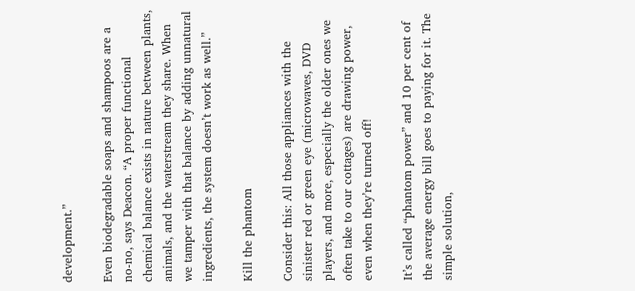development.”

Even biodegradable soaps and shampoos are a no-no, says Deacon. “A proper functional chemical balance exists in nature between plants, animals, and the waterstream they share. When we tamper with that balance by adding unnatural ingredients, the system doesn’t work as well.”

Kill the phantom

Consider this: All those appliances with the sinister red or green eye (microwaves, DVD players, and more, especially the older ones we often take to our cottages) are drawing power, even when they’re turned off!

It’s called “phantom power” and 10 per cent of the average energy bill goes to paying for it. The simple solution,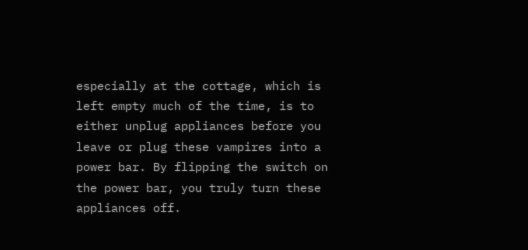especially at the cottage, which is left empty much of the time, is to either unplug appliances before you leave or plug these vampires into a power bar. By flipping the switch on the power bar, you truly turn these appliances off.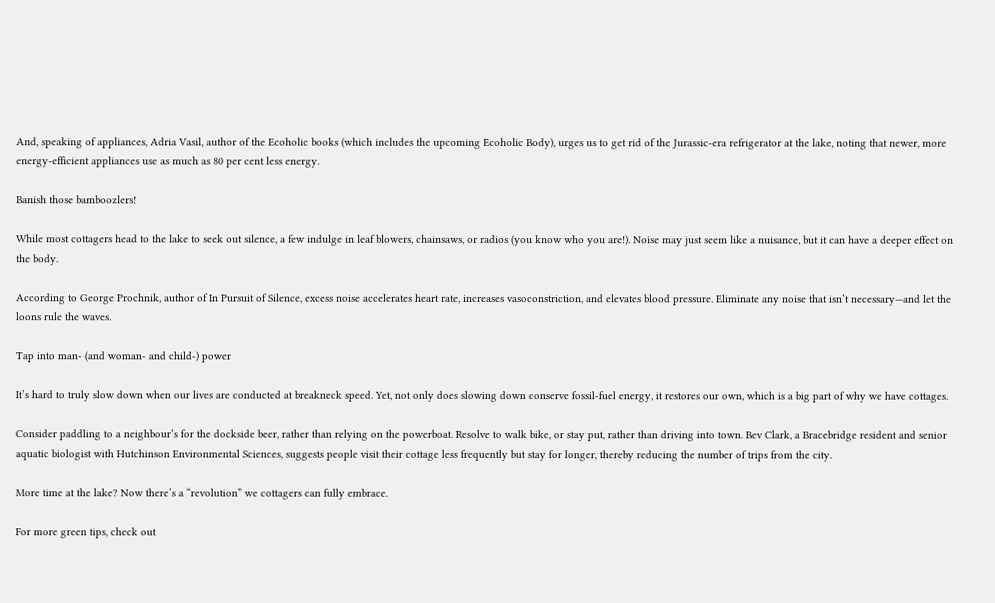And, speaking of appliances, Adria Vasil, author of the Ecoholic books (which includes the upcoming Ecoholic Body), urges us to get rid of the Jurassic-era refrigerator at the lake, noting that newer, more energy-efficient appliances use as much as 80 per cent less energy.

Banish those bamboozlers!

While most cottagers head to the lake to seek out silence, a few indulge in leaf blowers, chainsaws, or radios (you know who you are!). Noise may just seem like a nuisance, but it can have a deeper effect on the body.

According to George Prochnik, author of In Pursuit of Silence, excess noise accelerates heart rate, increases vasoconstriction, and elevates blood pressure. Eliminate any noise that isn’t necessary—and let the loons rule the waves.

Tap into man- (and woman- and child-) power

It’s hard to truly slow down when our lives are conducted at breakneck speed. Yet, not only does slowing down conserve fossil-fuel energy, it restores our own, which is a big part of why we have cottages.

Consider paddling to a neighbour’s for the dockside beer, rather than relying on the powerboat. Resolve to walk bike, or stay put, rather than driving into town. Bev Clark, a Bracebridge resident and senior aquatic biologist with Hutchinson Environmental Sciences, suggests people visit their cottage less frequently but stay for longer, thereby reducing the number of trips from the city.

More time at the lake? Now there’s a “revolution” we cottagers can fully embrace.

For more green tips, check out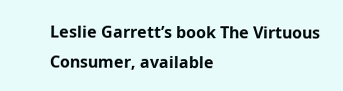Leslie Garrett’s book The Virtuous Consumer, available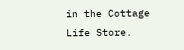in the Cottage Life Store.